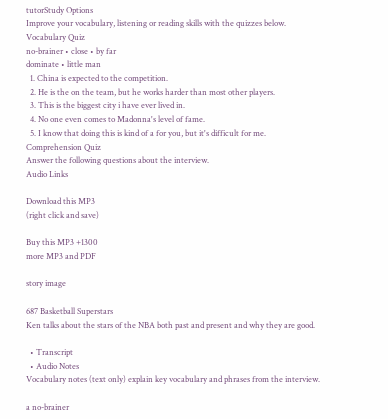tutorStudy Options
Improve your vocabulary, listening or reading skills with the quizzes below.
Vocabulary Quiz
no-brainer • close • by far
dominate • little man
  1. China is expected to the competition.
  2. He is the on the team, but he works harder than most other players.
  3. This is the biggest city i have ever lived in.
  4. No one even comes to Madonna's level of fame.
  5. I know that doing this is kind of a for you, but it's difficult for me.
Comprehension Quiz
Answer the following questions about the interview.
Audio Links

Download this MP3
(right click and save)

Buy this MP3 +1300
more MP3 and PDF

story image

687 Basketball Superstars
Ken talks about the stars of the NBA both past and present and why they are good.

  • Transcript
  • Audio Notes
Vocabulary notes (text only) explain key vocabulary and phrases from the interview.

a no-brainer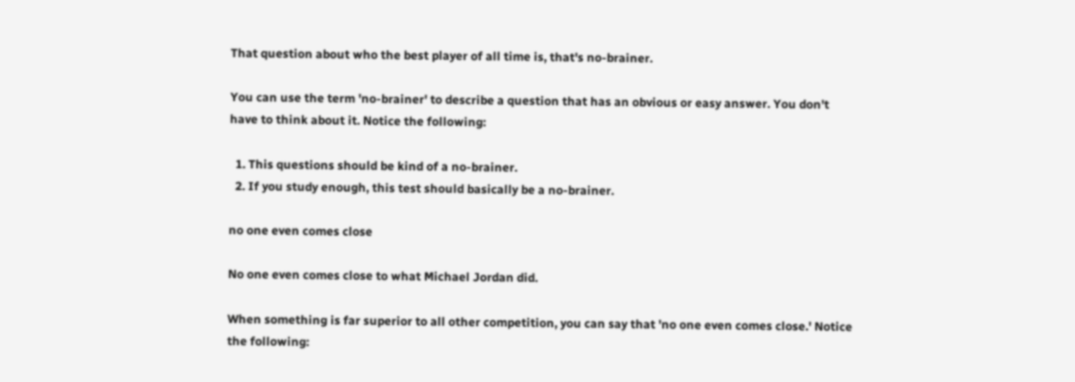That question about who the best player of all time is, that's no-brainer.

You can use the term 'no-brainer' to describe a question that has an obvious or easy answer. You don't have to think about it. Notice the following:

  1. This questions should be kind of a no-brainer.
  2. If you study enough, this test should basically be a no-brainer.

no one even comes close

No one even comes close to what Michael Jordan did.

When something is far superior to all other competition, you can say that 'no one even comes close.' Notice the following: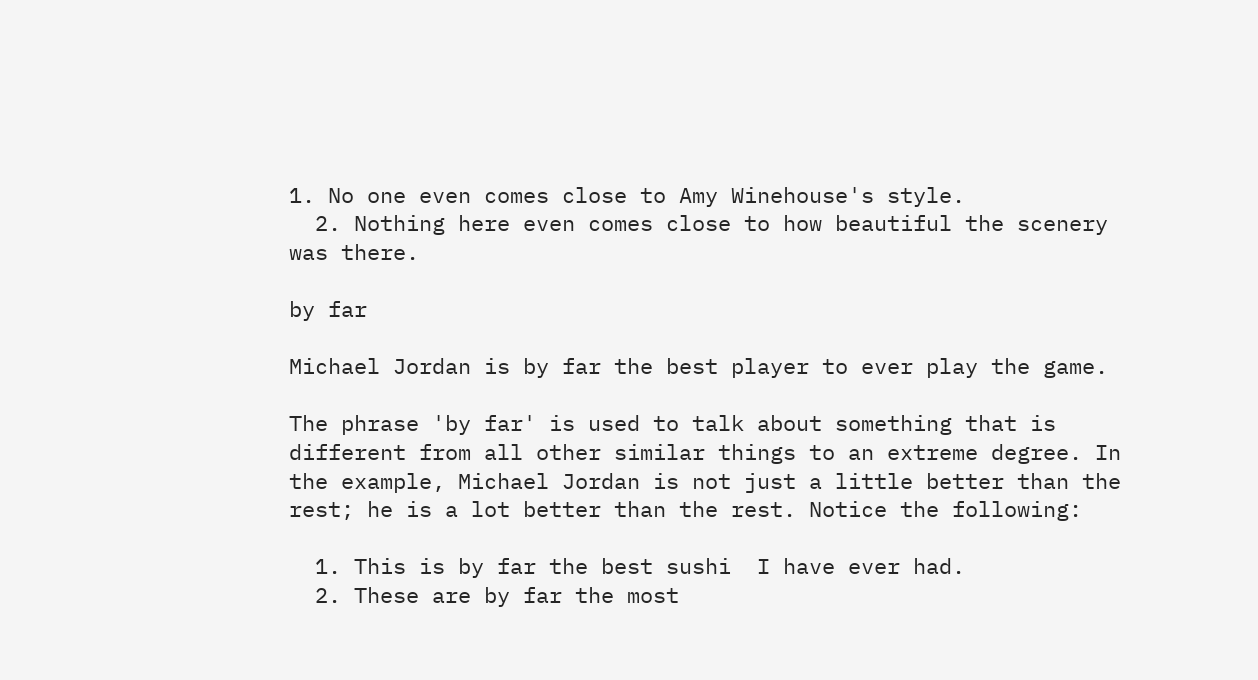1. No one even comes close to Amy Winehouse's style.
  2. Nothing here even comes close to how beautiful the scenery was there.

by far

Michael Jordan is by far the best player to ever play the game.

The phrase 'by far' is used to talk about something that is different from all other similar things to an extreme degree. In the example, Michael Jordan is not just a little better than the rest; he is a lot better than the rest. Notice the following:

  1. This is by far the best sushi  I have ever had.
  2. These are by far the most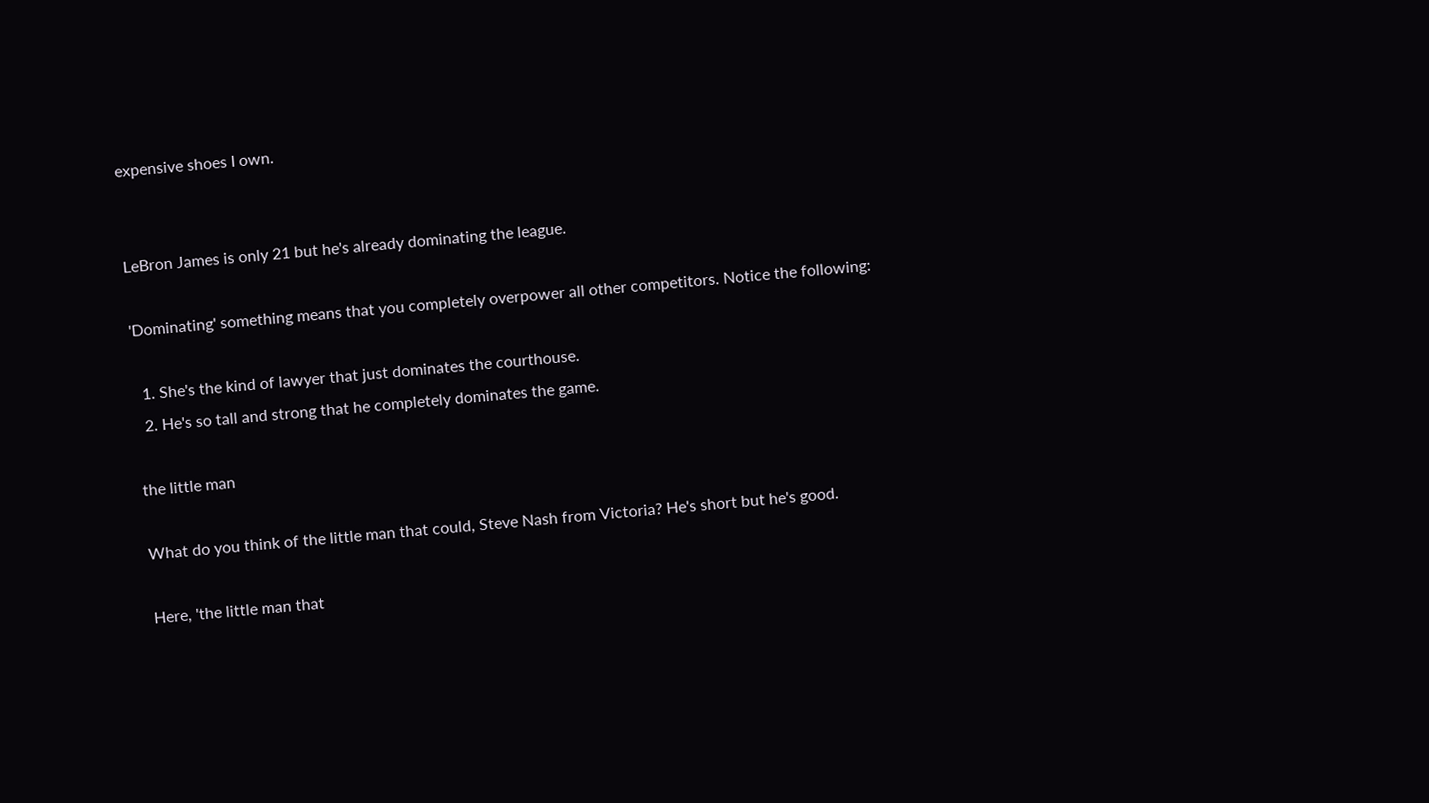expensive shoes I own.


LeBron James is only 21 but he's already dominating the league.

'Dominating' something means that you completely overpower all other competitors. Notice the following:

  1. She's the kind of lawyer that just dominates the courthouse.
  2. He's so tall and strong that he completely dominates the game.

the little man

What do you think of the little man that could, Steve Nash from Victoria? He's short but he's good.

Here, 'the little man that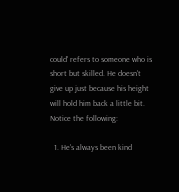could' refers to someone who is short but skilled. He doesn't give up just because his height will hold him back a little bit. Notice the following:

  1. He's always been kind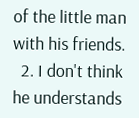of the little man with his friends.
  2. I don't think he understands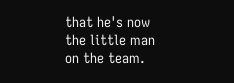that he's now the little man on the team.